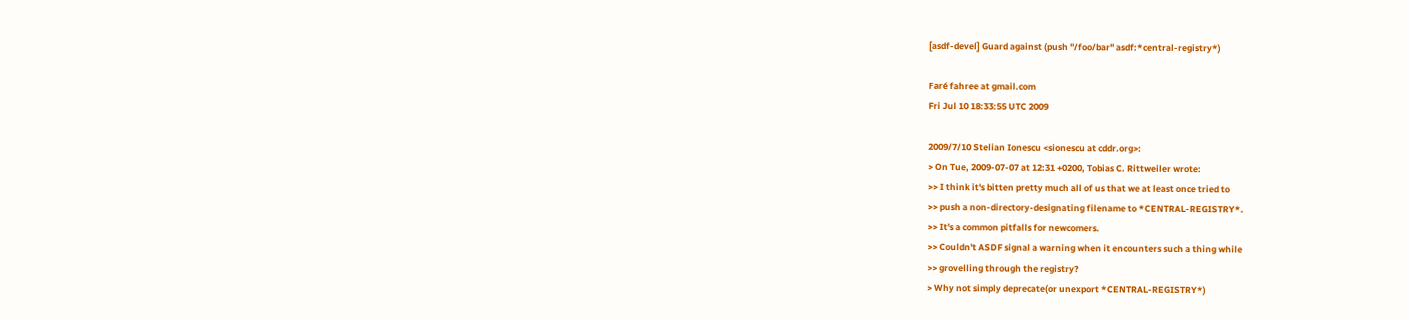[asdf-devel] Guard against (push "/foo/bar" asdf:*central-registry*)

Faré fahree at gmail.com
Fri Jul 10 18:33:55 UTC 2009

2009/7/10 Stelian Ionescu <sionescu at cddr.org>:
> On Tue, 2009-07-07 at 12:31 +0200, Tobias C. Rittweiler wrote:
>> I think it's bitten pretty much all of us that we at least once tried to
>> push a non-directory-designating filename to *CENTRAL-REGISTRY*.
>> It's a common pitfalls for newcomers.
>> Couldn't ASDF signal a warning when it encounters such a thing while
>> grovelling through the registry?
> Why not simply deprecate(or unexport *CENTRAL-REGISTRY*)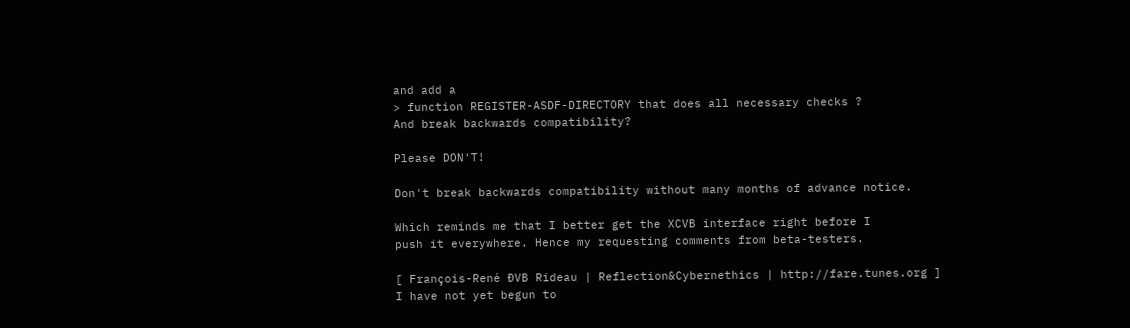and add a
> function REGISTER-ASDF-DIRECTORY that does all necessary checks ?
And break backwards compatibility?

Please DON'T!

Don't break backwards compatibility without many months of advance notice.

Which reminds me that I better get the XCVB interface right before I
push it everywhere. Hence my requesting comments from beta-testers.

[ François-René ÐVB Rideau | Reflection&Cybernethics | http://fare.tunes.org ]
I have not yet begun to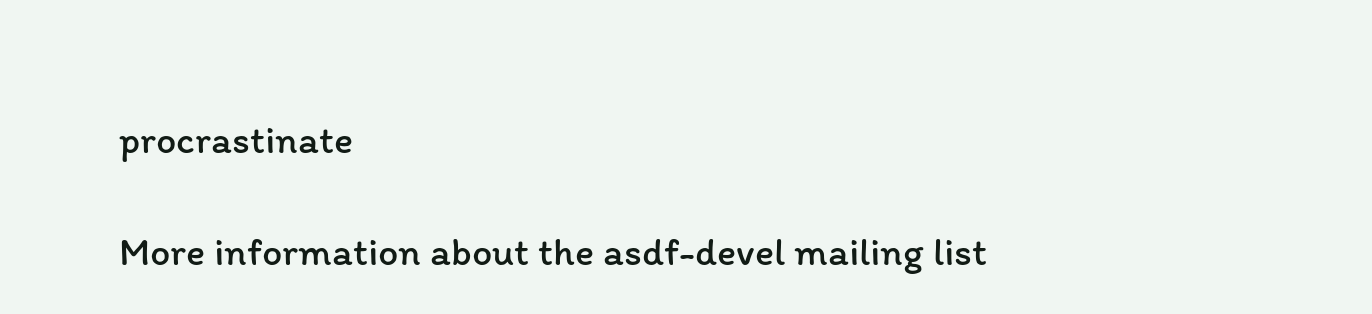procrastinate

More information about the asdf-devel mailing list